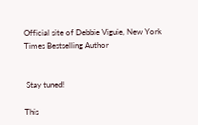Official site of Debbie Viguie, New York Times Bestselling Author


 Stay tuned!

This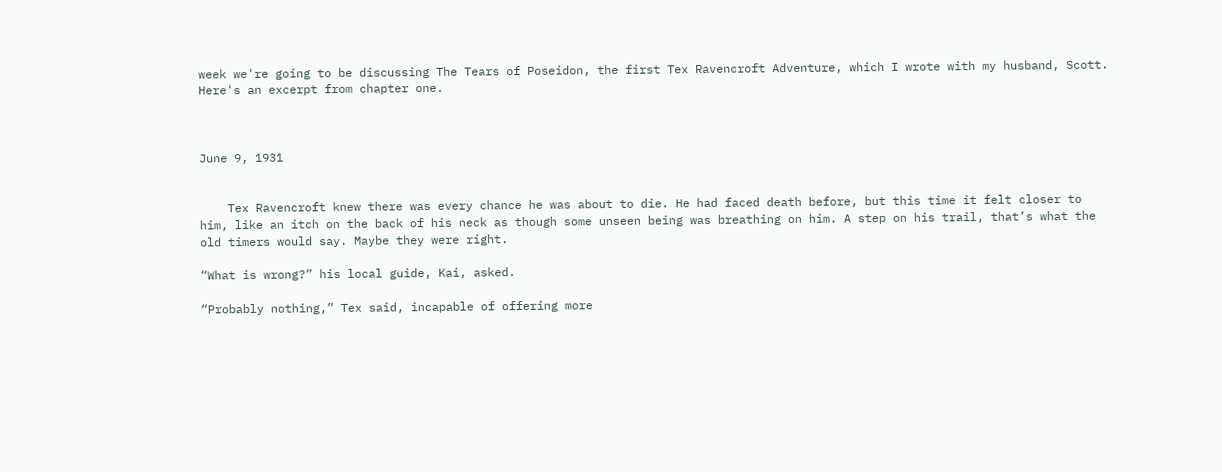week we're going to be discussing The Tears of Poseidon, the first Tex Ravencroft Adventure, which I wrote with my husband, Scott. Here's an excerpt from chapter one.



June 9, 1931


    Tex Ravencroft knew there was every chance he was about to die. He had faced death before, but this time it felt closer to him, like an itch on the back of his neck as though some unseen being was breathing on him. A step on his trail, that’s what the old timers would say. Maybe they were right.

“What is wrong?” his local guide, Kai, asked.

“Probably nothing,” Tex said, incapable of offering more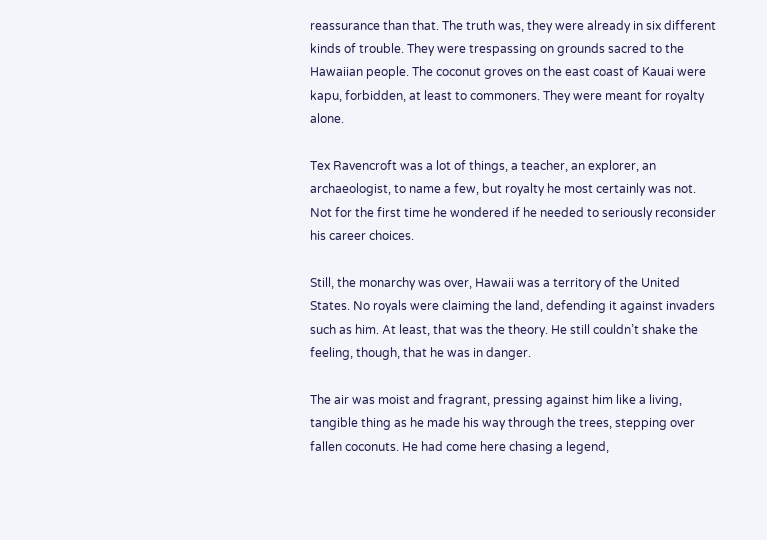reassurance than that. The truth was, they were already in six different kinds of trouble. They were trespassing on grounds sacred to the Hawaiian people. The coconut groves on the east coast of Kauai were kapu, forbidden, at least to commoners. They were meant for royalty alone.

Tex Ravencroft was a lot of things, a teacher, an explorer, an archaeologist, to name a few, but royalty he most certainly was not. Not for the first time he wondered if he needed to seriously reconsider his career choices.

Still, the monarchy was over, Hawaii was a territory of the United States. No royals were claiming the land, defending it against invaders such as him. At least, that was the theory. He still couldn’t shake the feeling, though, that he was in danger.

The air was moist and fragrant, pressing against him like a living, tangible thing as he made his way through the trees, stepping over fallen coconuts. He had come here chasing a legend,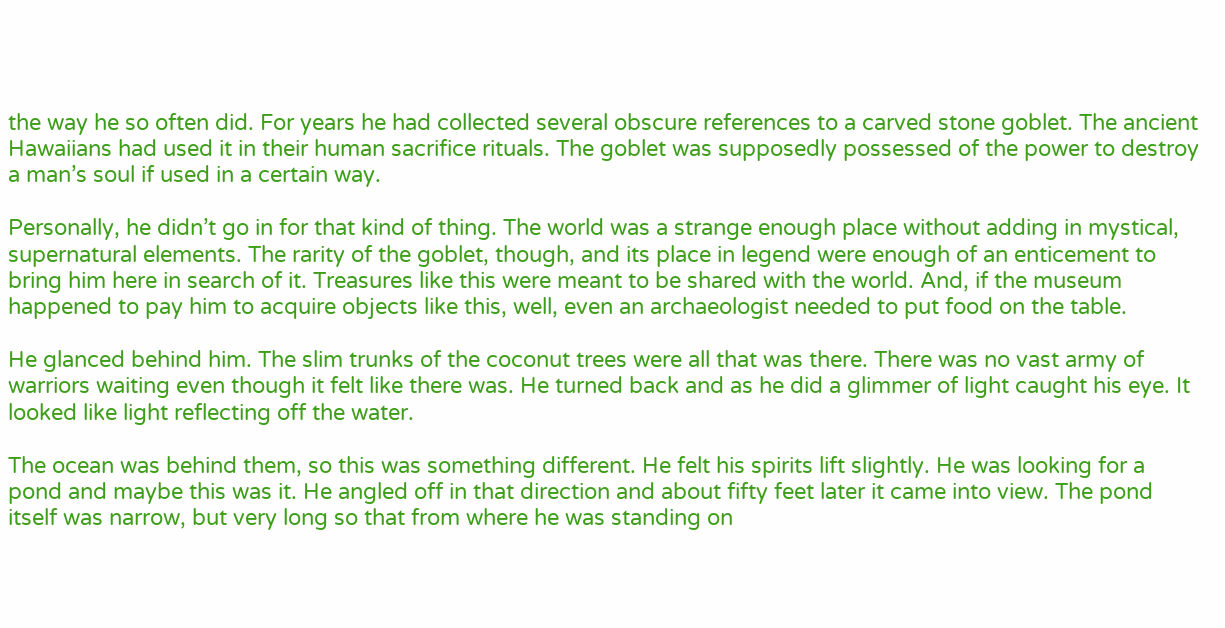the way he so often did. For years he had collected several obscure references to a carved stone goblet. The ancient Hawaiians had used it in their human sacrifice rituals. The goblet was supposedly possessed of the power to destroy a man’s soul if used in a certain way.

Personally, he didn’t go in for that kind of thing. The world was a strange enough place without adding in mystical, supernatural elements. The rarity of the goblet, though, and its place in legend were enough of an enticement to bring him here in search of it. Treasures like this were meant to be shared with the world. And, if the museum happened to pay him to acquire objects like this, well, even an archaeologist needed to put food on the table.

He glanced behind him. The slim trunks of the coconut trees were all that was there. There was no vast army of warriors waiting even though it felt like there was. He turned back and as he did a glimmer of light caught his eye. It looked like light reflecting off the water.

The ocean was behind them, so this was something different. He felt his spirits lift slightly. He was looking for a pond and maybe this was it. He angled off in that direction and about fifty feet later it came into view. The pond itself was narrow, but very long so that from where he was standing on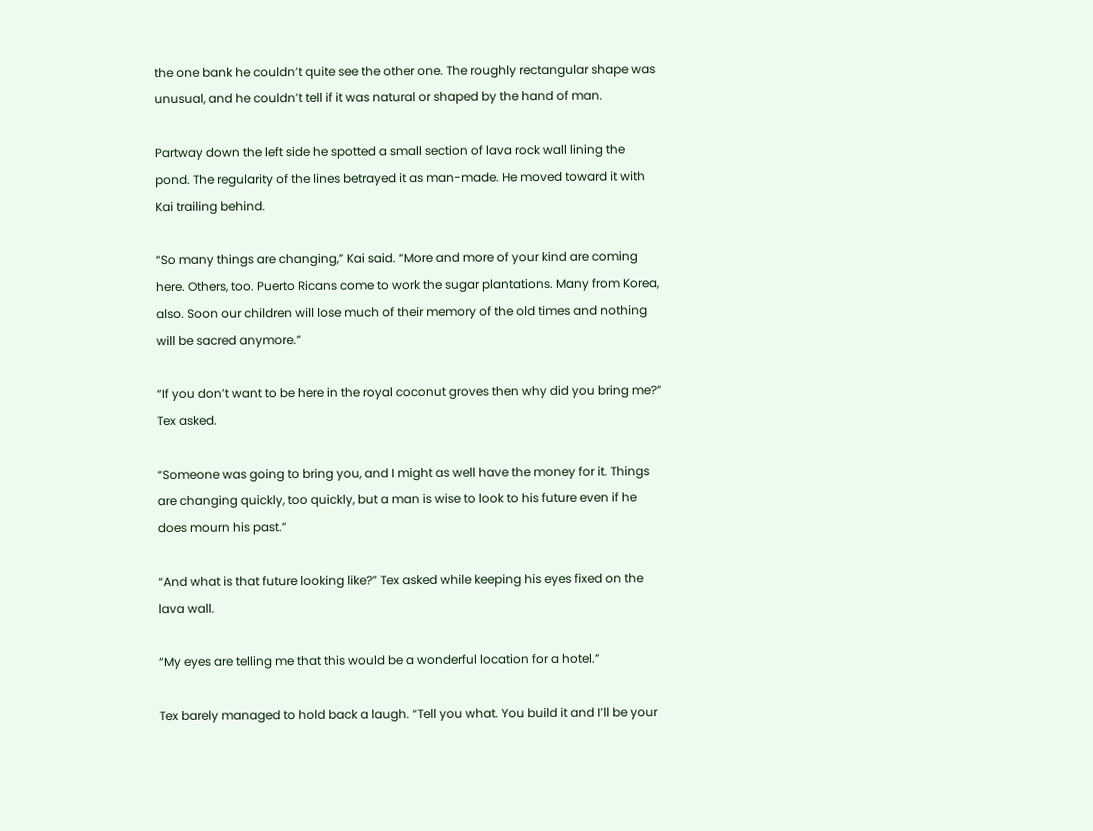the one bank he couldn’t quite see the other one. The roughly rectangular shape was unusual, and he couldn’t tell if it was natural or shaped by the hand of man.

Partway down the left side he spotted a small section of lava rock wall lining the pond. The regularity of the lines betrayed it as man-made. He moved toward it with Kai trailing behind.

“So many things are changing,” Kai said. “More and more of your kind are coming here. Others, too. Puerto Ricans come to work the sugar plantations. Many from Korea, also. Soon our children will lose much of their memory of the old times and nothing will be sacred anymore.”

“If you don’t want to be here in the royal coconut groves then why did you bring me?” Tex asked.

“Someone was going to bring you, and I might as well have the money for it. Things are changing quickly, too quickly, but a man is wise to look to his future even if he does mourn his past.”

“And what is that future looking like?” Tex asked while keeping his eyes fixed on the lava wall.

“My eyes are telling me that this would be a wonderful location for a hotel.”

Tex barely managed to hold back a laugh. “Tell you what. You build it and I’ll be your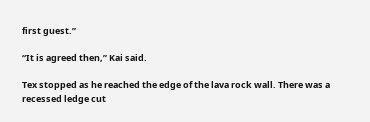first guest.”

“It is agreed then,” Kai said.

Tex stopped as he reached the edge of the lava rock wall. There was a recessed ledge cut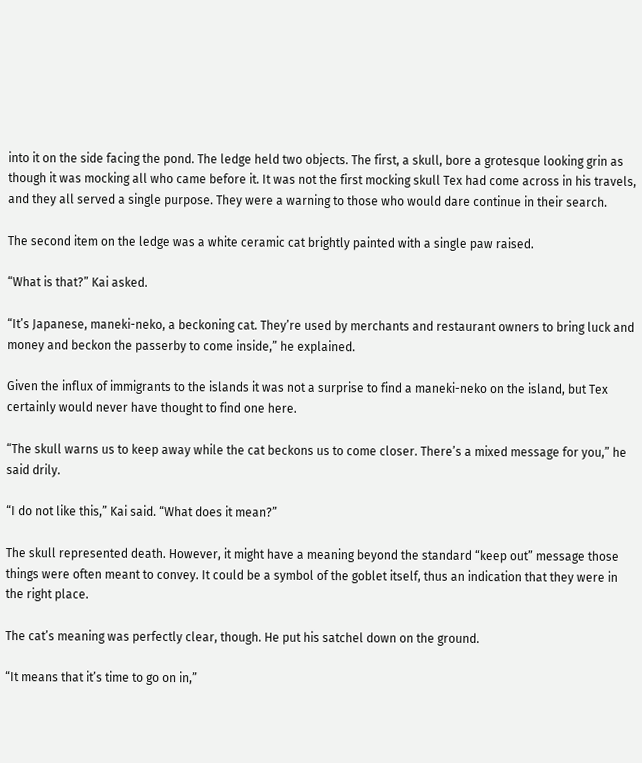into it on the side facing the pond. The ledge held two objects. The first, a skull, bore a grotesque looking grin as though it was mocking all who came before it. It was not the first mocking skull Tex had come across in his travels, and they all served a single purpose. They were a warning to those who would dare continue in their search.

The second item on the ledge was a white ceramic cat brightly painted with a single paw raised.

“What is that?” Kai asked.

“It’s Japanese, maneki-neko, a beckoning cat. They’re used by merchants and restaurant owners to bring luck and money and beckon the passerby to come inside,” he explained.

Given the influx of immigrants to the islands it was not a surprise to find a maneki-neko on the island, but Tex certainly would never have thought to find one here.

“The skull warns us to keep away while the cat beckons us to come closer. There’s a mixed message for you,” he said drily.

“I do not like this,” Kai said. “What does it mean?”

The skull represented death. However, it might have a meaning beyond the standard “keep out” message those things were often meant to convey. It could be a symbol of the goblet itself, thus an indication that they were in the right place.

The cat’s meaning was perfectly clear, though. He put his satchel down on the ground.

“It means that it’s time to go on in,”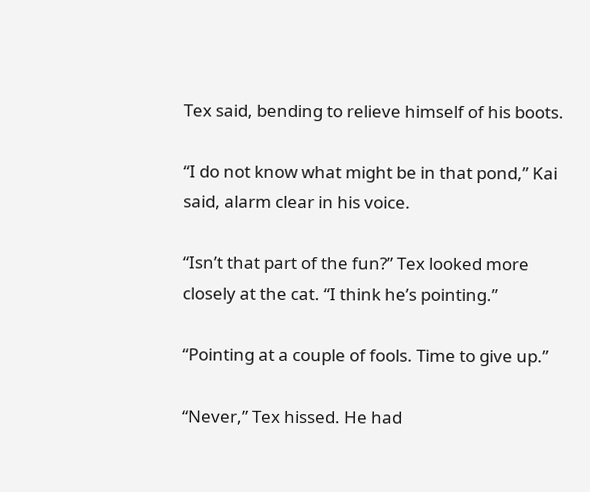Tex said, bending to relieve himself of his boots.

“I do not know what might be in that pond,” Kai said, alarm clear in his voice.

“Isn’t that part of the fun?” Tex looked more closely at the cat. “I think he’s pointing.”

“Pointing at a couple of fools. Time to give up.”

“Never,” Tex hissed. He had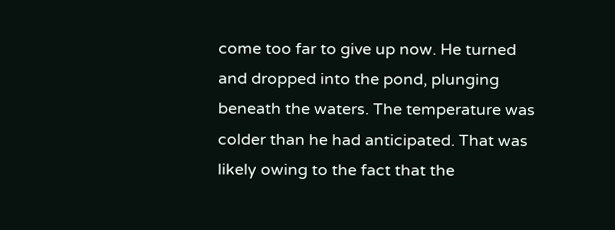come too far to give up now. He turned and dropped into the pond, plunging beneath the waters. The temperature was colder than he had anticipated. That was likely owing to the fact that the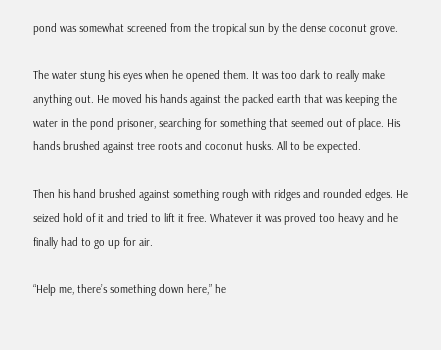pond was somewhat screened from the tropical sun by the dense coconut grove.

The water stung his eyes when he opened them. It was too dark to really make anything out. He moved his hands against the packed earth that was keeping the water in the pond prisoner, searching for something that seemed out of place. His hands brushed against tree roots and coconut husks. All to be expected.

Then his hand brushed against something rough with ridges and rounded edges. He seized hold of it and tried to lift it free. Whatever it was proved too heavy and he finally had to go up for air.

“Help me, there’s something down here,” he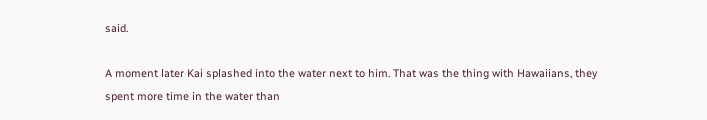said.

A moment later Kai splashed into the water next to him. That was the thing with Hawaiians, they spent more time in the water than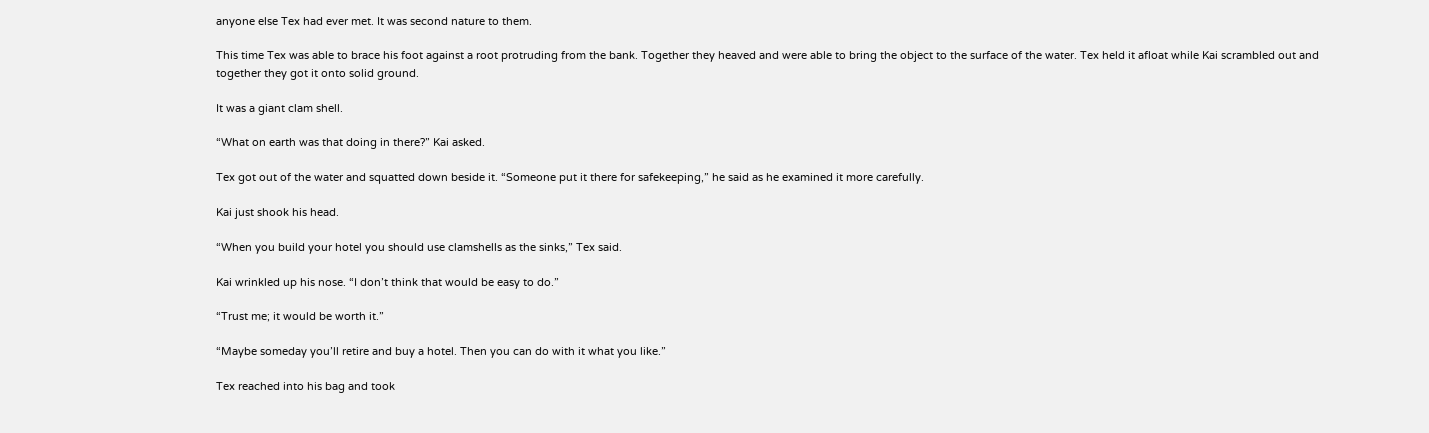anyone else Tex had ever met. It was second nature to them.

This time Tex was able to brace his foot against a root protruding from the bank. Together they heaved and were able to bring the object to the surface of the water. Tex held it afloat while Kai scrambled out and together they got it onto solid ground.

It was a giant clam shell.

“What on earth was that doing in there?” Kai asked.

Tex got out of the water and squatted down beside it. “Someone put it there for safekeeping,” he said as he examined it more carefully.

Kai just shook his head.

“When you build your hotel you should use clamshells as the sinks,” Tex said.

Kai wrinkled up his nose. “I don’t think that would be easy to do.”

“Trust me; it would be worth it.”

“Maybe someday you’ll retire and buy a hotel. Then you can do with it what you like.”

Tex reached into his bag and took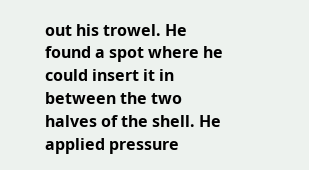out his trowel. He found a spot where he could insert it in between the two halves of the shell. He applied pressure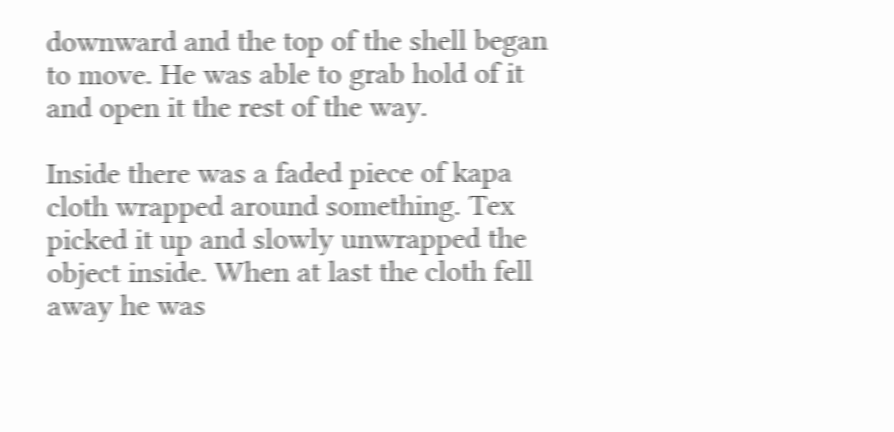downward and the top of the shell began to move. He was able to grab hold of it and open it the rest of the way.

Inside there was a faded piece of kapa cloth wrapped around something. Tex picked it up and slowly unwrapped the object inside. When at last the cloth fell away he was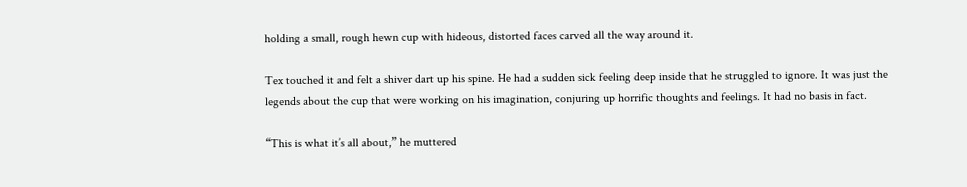holding a small, rough hewn cup with hideous, distorted faces carved all the way around it.

Tex touched it and felt a shiver dart up his spine. He had a sudden sick feeling deep inside that he struggled to ignore. It was just the legends about the cup that were working on his imagination, conjuring up horrific thoughts and feelings. It had no basis in fact.

“This is what it’s all about,” he muttered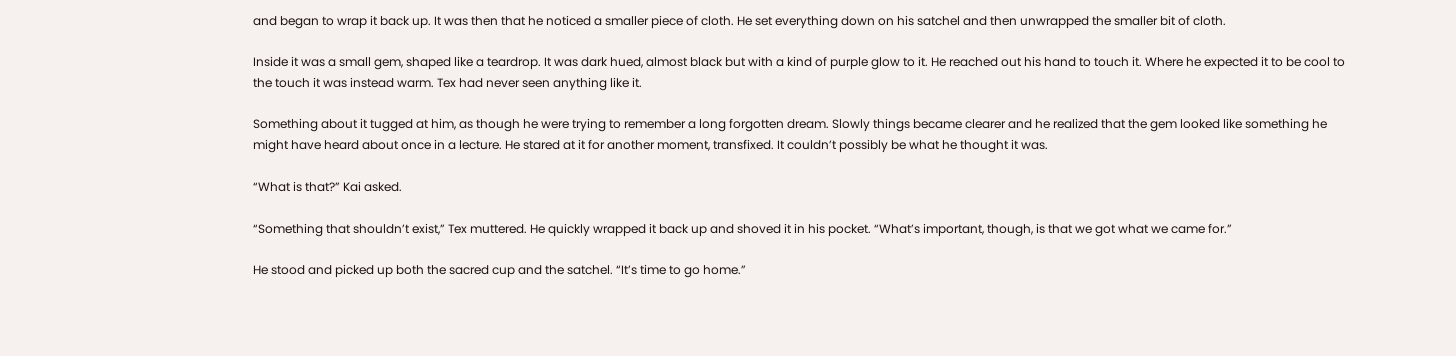and began to wrap it back up. It was then that he noticed a smaller piece of cloth. He set everything down on his satchel and then unwrapped the smaller bit of cloth.

Inside it was a small gem, shaped like a teardrop. It was dark hued, almost black but with a kind of purple glow to it. He reached out his hand to touch it. Where he expected it to be cool to the touch it was instead warm. Tex had never seen anything like it.

Something about it tugged at him, as though he were trying to remember a long forgotten dream. Slowly things became clearer and he realized that the gem looked like something he might have heard about once in a lecture. He stared at it for another moment, transfixed. It couldn’t possibly be what he thought it was.

“What is that?” Kai asked.

“Something that shouldn’t exist,” Tex muttered. He quickly wrapped it back up and shoved it in his pocket. “What’s important, though, is that we got what we came for.”

He stood and picked up both the sacred cup and the satchel. “It’s time to go home.”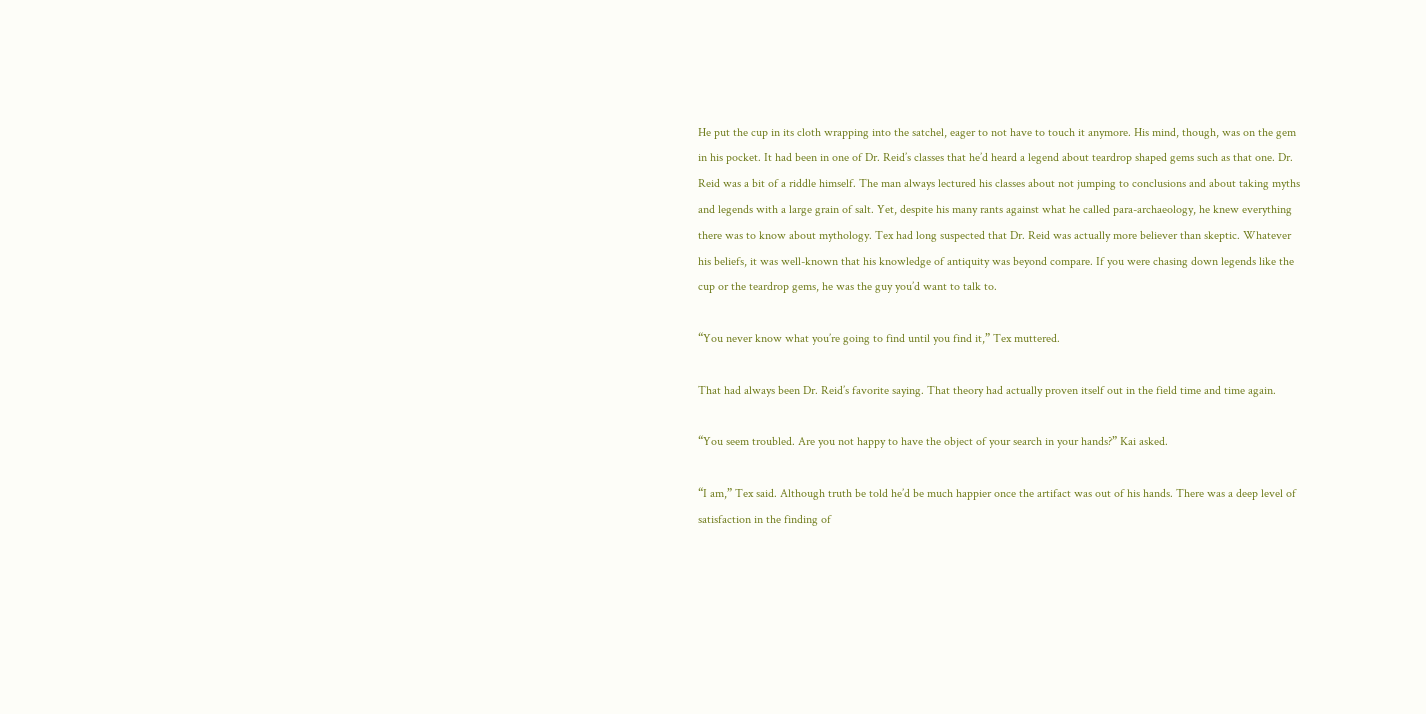He put the cup in its cloth wrapping into the satchel, eager to not have to touch it anymore. His mind, though, was on the gem in his pocket. It had been in one of Dr. Reid’s classes that he’d heard a legend about teardrop shaped gems such as that one. Dr. Reid was a bit of a riddle himself. The man always lectured his classes about not jumping to conclusions and about taking myths and legends with a large grain of salt. Yet, despite his many rants against what he called para-archaeology, he knew everything there was to know about mythology. Tex had long suspected that Dr. Reid was actually more believer than skeptic. Whatever his beliefs, it was well-known that his knowledge of antiquity was beyond compare. If you were chasing down legends like the cup or the teardrop gems, he was the guy you’d want to talk to.

“You never know what you’re going to find until you find it,” Tex muttered.

That had always been Dr. Reid’s favorite saying. That theory had actually proven itself out in the field time and time again.

“You seem troubled. Are you not happy to have the object of your search in your hands?” Kai asked.

“I am,” Tex said. Although truth be told he’d be much happier once the artifact was out of his hands. There was a deep level of satisfaction in the finding of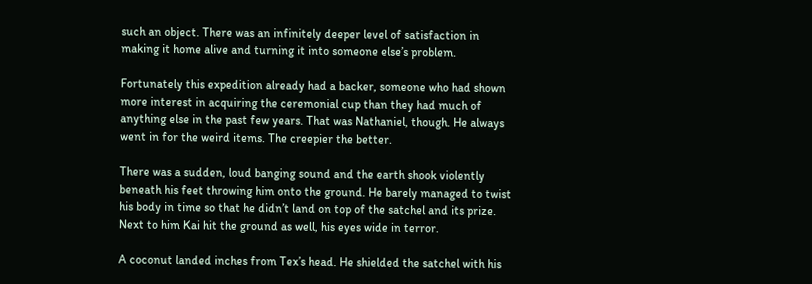such an object. There was an infinitely deeper level of satisfaction in making it home alive and turning it into someone else’s problem.

Fortunately this expedition already had a backer, someone who had shown more interest in acquiring the ceremonial cup than they had much of anything else in the past few years. That was Nathaniel, though. He always went in for the weird items. The creepier the better.

There was a sudden, loud banging sound and the earth shook violently beneath his feet throwing him onto the ground. He barely managed to twist his body in time so that he didn’t land on top of the satchel and its prize. Next to him Kai hit the ground as well, his eyes wide in terror.

A coconut landed inches from Tex’s head. He shielded the satchel with his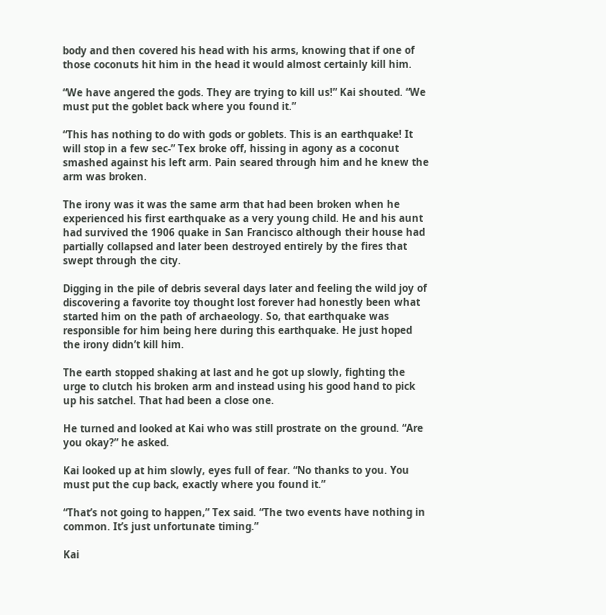body and then covered his head with his arms, knowing that if one of those coconuts hit him in the head it would almost certainly kill him.

“We have angered the gods. They are trying to kill us!” Kai shouted. “We must put the goblet back where you found it.”

“This has nothing to do with gods or goblets. This is an earthquake! It will stop in a few sec-” Tex broke off, hissing in agony as a coconut smashed against his left arm. Pain seared through him and he knew the arm was broken.

The irony was it was the same arm that had been broken when he experienced his first earthquake as a very young child. He and his aunt had survived the 1906 quake in San Francisco although their house had partially collapsed and later been destroyed entirely by the fires that swept through the city.

Digging in the pile of debris several days later and feeling the wild joy of discovering a favorite toy thought lost forever had honestly been what started him on the path of archaeology. So, that earthquake was responsible for him being here during this earthquake. He just hoped the irony didn’t kill him.

The earth stopped shaking at last and he got up slowly, fighting the urge to clutch his broken arm and instead using his good hand to pick up his satchel. That had been a close one.

He turned and looked at Kai who was still prostrate on the ground. “Are you okay?” he asked.

Kai looked up at him slowly, eyes full of fear. “No thanks to you. You must put the cup back, exactly where you found it.”

“That’s not going to happen,” Tex said. “The two events have nothing in common. It’s just unfortunate timing.”

Kai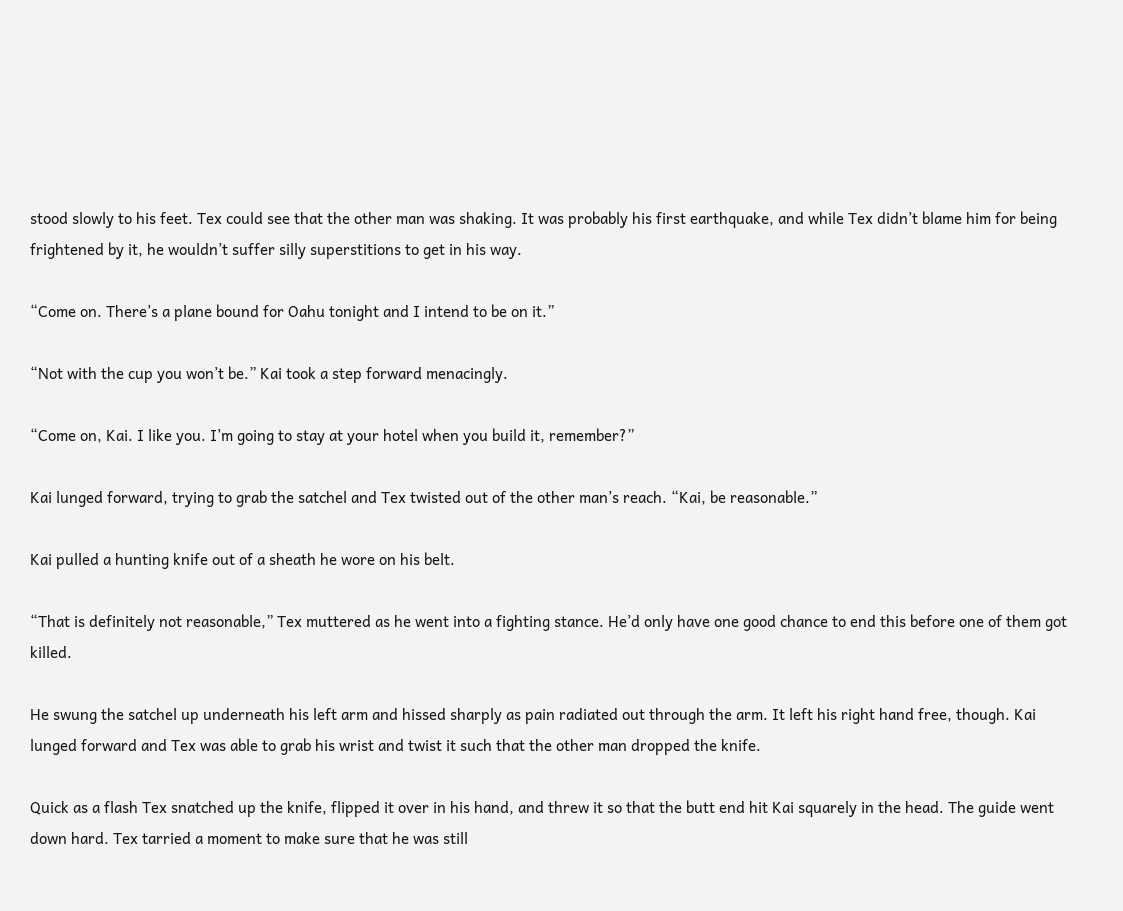stood slowly to his feet. Tex could see that the other man was shaking. It was probably his first earthquake, and while Tex didn’t blame him for being frightened by it, he wouldn’t suffer silly superstitions to get in his way.

“Come on. There’s a plane bound for Oahu tonight and I intend to be on it.”

“Not with the cup you won’t be.” Kai took a step forward menacingly.

“Come on, Kai. I like you. I’m going to stay at your hotel when you build it, remember?”

Kai lunged forward, trying to grab the satchel and Tex twisted out of the other man’s reach. “Kai, be reasonable.”

Kai pulled a hunting knife out of a sheath he wore on his belt.

“That is definitely not reasonable,” Tex muttered as he went into a fighting stance. He’d only have one good chance to end this before one of them got killed.

He swung the satchel up underneath his left arm and hissed sharply as pain radiated out through the arm. It left his right hand free, though. Kai lunged forward and Tex was able to grab his wrist and twist it such that the other man dropped the knife.

Quick as a flash Tex snatched up the knife, flipped it over in his hand, and threw it so that the butt end hit Kai squarely in the head. The guide went down hard. Tex tarried a moment to make sure that he was still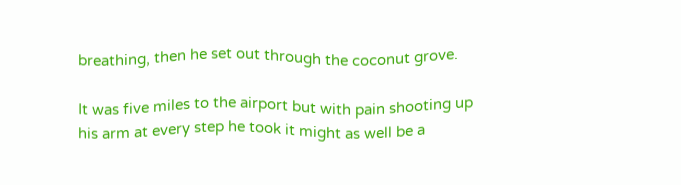breathing, then he set out through the coconut grove.

It was five miles to the airport but with pain shooting up his arm at every step he took it might as well be a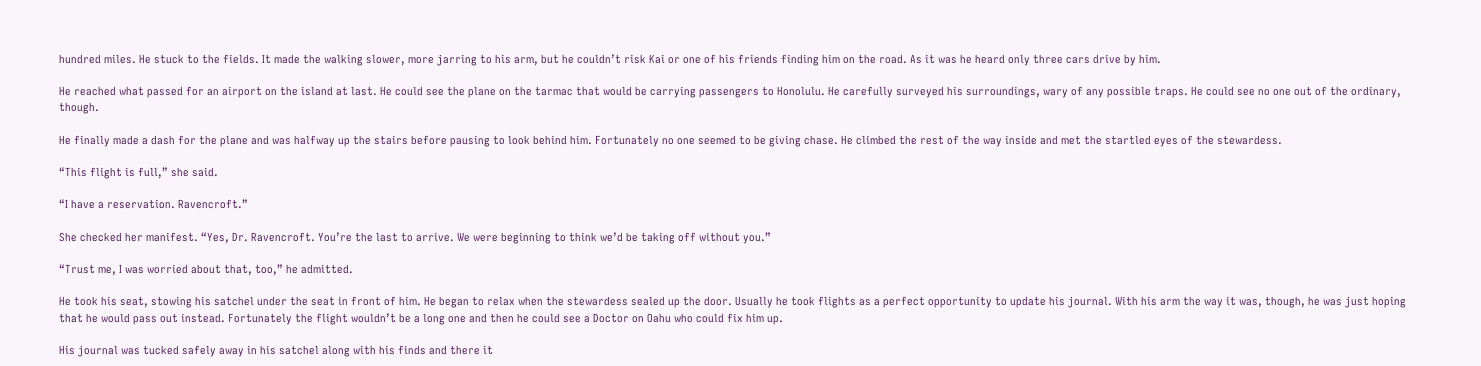hundred miles. He stuck to the fields. It made the walking slower, more jarring to his arm, but he couldn’t risk Kai or one of his friends finding him on the road. As it was he heard only three cars drive by him.

He reached what passed for an airport on the island at last. He could see the plane on the tarmac that would be carrying passengers to Honolulu. He carefully surveyed his surroundings, wary of any possible traps. He could see no one out of the ordinary, though.

He finally made a dash for the plane and was halfway up the stairs before pausing to look behind him. Fortunately no one seemed to be giving chase. He climbed the rest of the way inside and met the startled eyes of the stewardess.

“This flight is full,” she said.

“I have a reservation. Ravencroft.”

She checked her manifest. “Yes, Dr. Ravencroft. You’re the last to arrive. We were beginning to think we’d be taking off without you.”

“Trust me, I was worried about that, too,” he admitted.

He took his seat, stowing his satchel under the seat in front of him. He began to relax when the stewardess sealed up the door. Usually he took flights as a perfect opportunity to update his journal. With his arm the way it was, though, he was just hoping that he would pass out instead. Fortunately the flight wouldn’t be a long one and then he could see a Doctor on Oahu who could fix him up.

His journal was tucked safely away in his satchel along with his finds and there it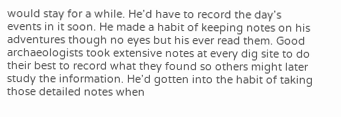would stay for a while. He’d have to record the day’s events in it soon. He made a habit of keeping notes on his adventures though no eyes but his ever read them. Good archaeologists took extensive notes at every dig site to do their best to record what they found so others might later study the information. He’d gotten into the habit of taking those detailed notes when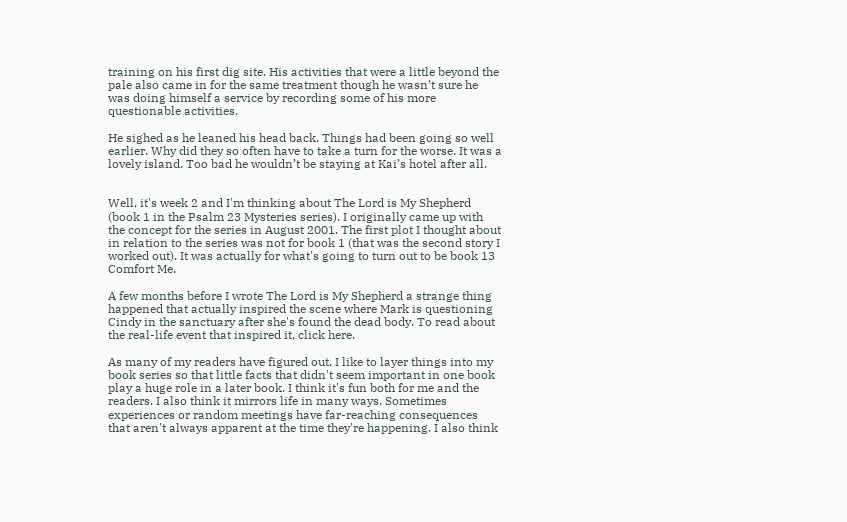training on his first dig site. His activities that were a little beyond the pale also came in for the same treatment though he wasn’t sure he was doing himself a service by recording some of his more questionable activities.

He sighed as he leaned his head back. Things had been going so well earlier. Why did they so often have to take a turn for the worse. It was a lovely island. Too bad he wouldn’t be staying at Kai’s hotel after all.


Well, it's week 2 and I'm thinking about The Lord is My Shepherd (book 1 in the Psalm 23 Mysteries series). I originally came up with the concept for the series in August 2001. The first plot I thought about in relation to the series was not for book 1 (that was the second story I worked out). It was actually for what's going to turn out to be book 13 Comfort Me.

A few months before I wrote The Lord is My Shepherd a strange thing happened that actually inspired the scene where Mark is questioning Cindy in the sanctuary after she's found the dead body. To read about the real-life event that inspired it, click here.

As many of my readers have figured out, I like to layer things into my book series so that little facts that didn't seem important in one book play a huge role in a later book. I think it's fun both for me and the readers. I also think it mirrors life in many ways. Sometimes experiences or random meetings have far-reaching consequences that aren't always apparent at the time they're happening. I also think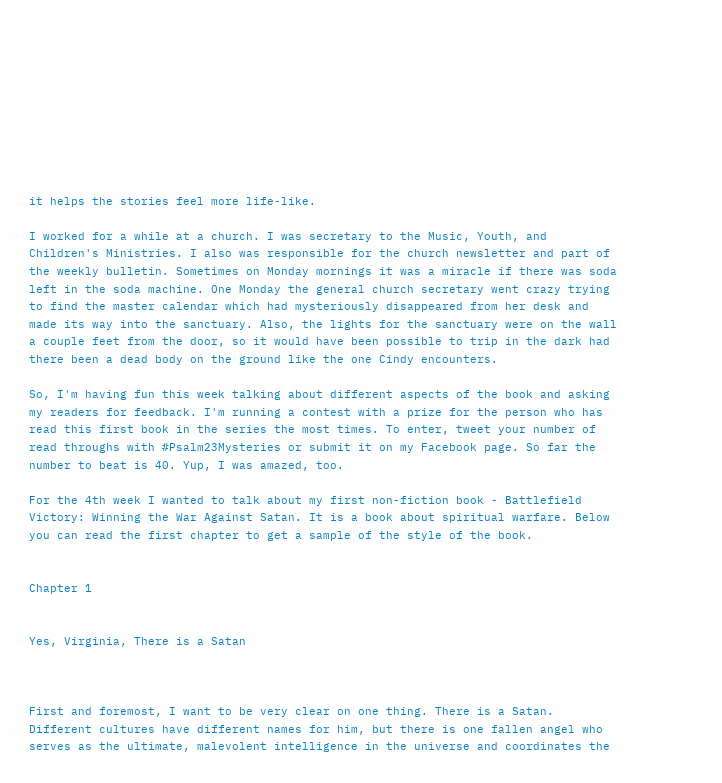it helps the stories feel more life-like.

I worked for a while at a church. I was secretary to the Music, Youth, and Children's Ministries. I also was responsible for the church newsletter and part of the weekly bulletin. Sometimes on Monday mornings it was a miracle if there was soda left in the soda machine. One Monday the general church secretary went crazy trying to find the master calendar which had mysteriously disappeared from her desk and made its way into the sanctuary. Also, the lights for the sanctuary were on the wall a couple feet from the door, so it would have been possible to trip in the dark had there been a dead body on the ground like the one Cindy encounters.

So, I'm having fun this week talking about different aspects of the book and asking my readers for feedback. I'm running a contest with a prize for the person who has read this first book in the series the most times. To enter, tweet your number of read throughs with #Psalm23Mysteries or submit it on my Facebook page. So far the number to beat is 40. Yup, I was amazed, too.

For the 4th week I wanted to talk about my first non-fiction book - Battlefield Victory: Winning the War Against Satan. It is a book about spiritual warfare. Below you can read the first chapter to get a sample of the style of the book.


Chapter 1


Yes, Virginia, There is a Satan



First and foremost, I want to be very clear on one thing. There is a Satan. Different cultures have different names for him, but there is one fallen angel who serves as the ultimate, malevolent intelligence in the universe and coordinates the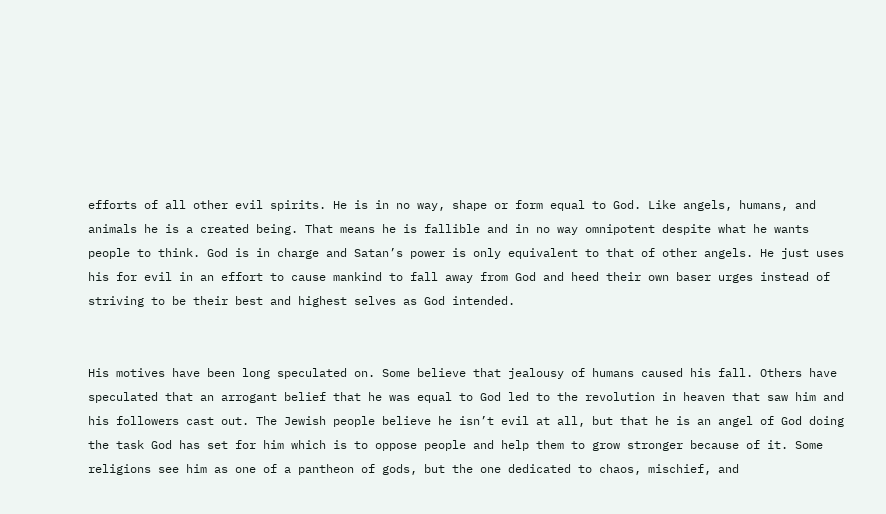efforts of all other evil spirits. He is in no way, shape or form equal to God. Like angels, humans, and animals he is a created being. That means he is fallible and in no way omnipotent despite what he wants people to think. God is in charge and Satan’s power is only equivalent to that of other angels. He just uses his for evil in an effort to cause mankind to fall away from God and heed their own baser urges instead of striving to be their best and highest selves as God intended.


His motives have been long speculated on. Some believe that jealousy of humans caused his fall. Others have speculated that an arrogant belief that he was equal to God led to the revolution in heaven that saw him and his followers cast out. The Jewish people believe he isn’t evil at all, but that he is an angel of God doing the task God has set for him which is to oppose people and help them to grow stronger because of it. Some religions see him as one of a pantheon of gods, but the one dedicated to chaos, mischief, and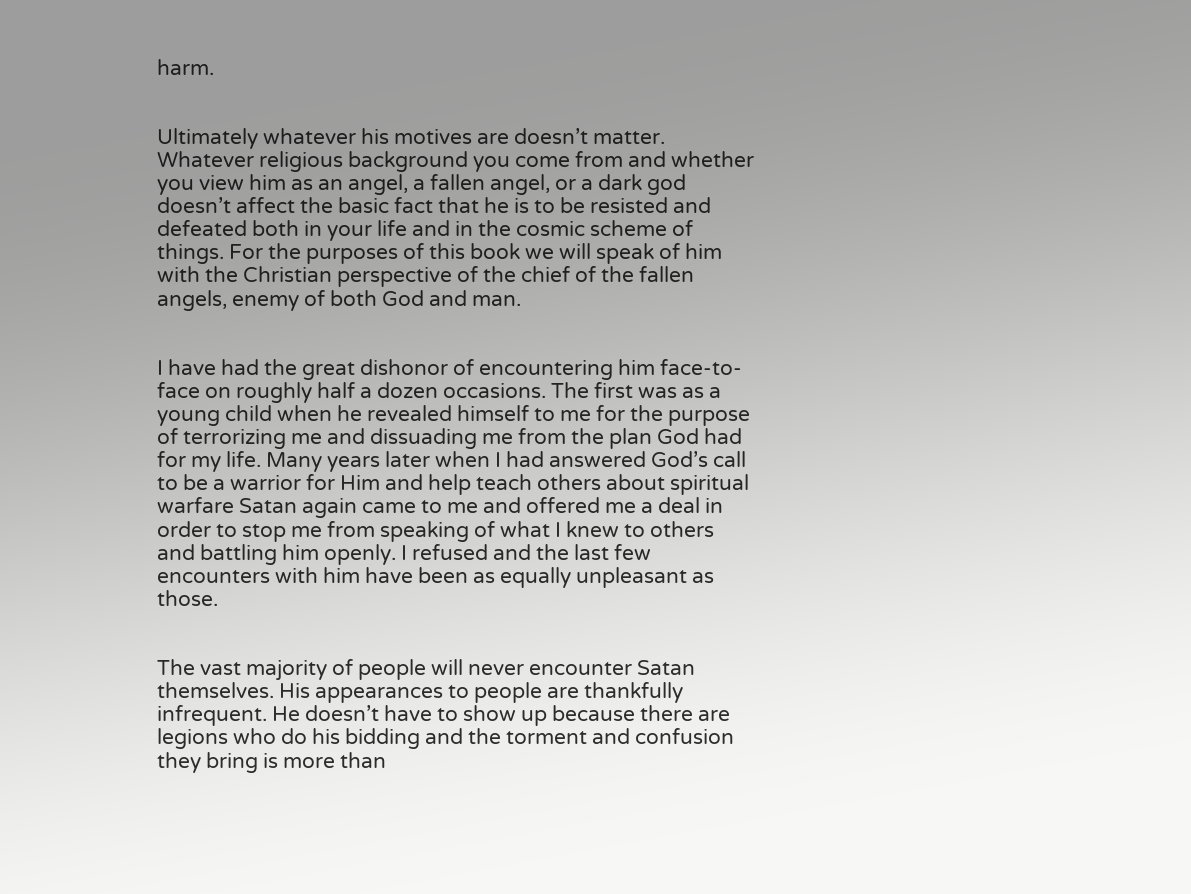harm.


Ultimately whatever his motives are doesn’t matter. Whatever religious background you come from and whether you view him as an angel, a fallen angel, or a dark god doesn’t affect the basic fact that he is to be resisted and defeated both in your life and in the cosmic scheme of things. For the purposes of this book we will speak of him with the Christian perspective of the chief of the fallen angels, enemy of both God and man.


I have had the great dishonor of encountering him face-to-face on roughly half a dozen occasions. The first was as a young child when he revealed himself to me for the purpose of terrorizing me and dissuading me from the plan God had for my life. Many years later when I had answered God’s call to be a warrior for Him and help teach others about spiritual warfare Satan again came to me and offered me a deal in order to stop me from speaking of what I knew to others and battling him openly. I refused and the last few encounters with him have been as equally unpleasant as those.


The vast majority of people will never encounter Satan themselves. His appearances to people are thankfully infrequent. He doesn’t have to show up because there are legions who do his bidding and the torment and confusion they bring is more than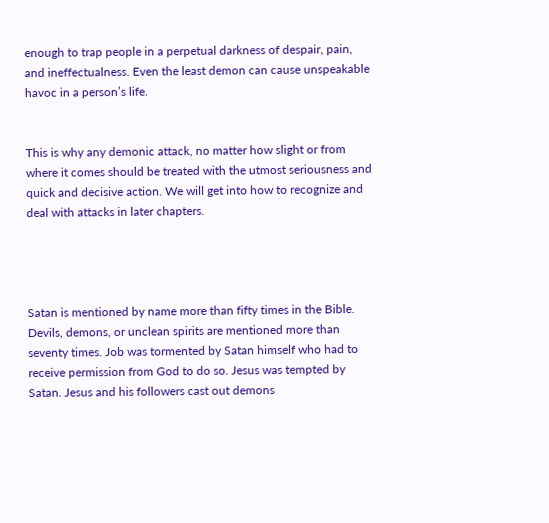enough to trap people in a perpetual darkness of despair, pain, and ineffectualness. Even the least demon can cause unspeakable havoc in a person’s life.


This is why any demonic attack, no matter how slight or from where it comes should be treated with the utmost seriousness and quick and decisive action. We will get into how to recognize and deal with attacks in later chapters.




Satan is mentioned by name more than fifty times in the Bible. Devils, demons, or unclean spirits are mentioned more than seventy times. Job was tormented by Satan himself who had to receive permission from God to do so. Jesus was tempted by Satan. Jesus and his followers cast out demons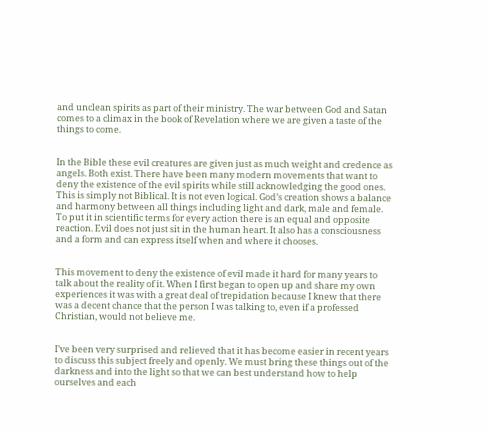and unclean spirits as part of their ministry. The war between God and Satan comes to a climax in the book of Revelation where we are given a taste of the things to come.


In the Bible these evil creatures are given just as much weight and credence as angels. Both exist. There have been many modern movements that want to deny the existence of the evil spirits while still acknowledging the good ones. This is simply not Biblical. It is not even logical. God’s creation shows a balance and harmony between all things including light and dark, male and female. To put it in scientific terms for every action there is an equal and opposite reaction. Evil does not just sit in the human heart. It also has a consciousness and a form and can express itself when and where it chooses.


This movement to deny the existence of evil made it hard for many years to talk about the reality of it. When I first began to open up and share my own experiences it was with a great deal of trepidation because I knew that there was a decent chance that the person I was talking to, even if a professed Christian, would not believe me.


I’ve been very surprised and relieved that it has become easier in recent years to discuss this subject freely and openly. We must bring these things out of the darkness and into the light so that we can best understand how to help ourselves and each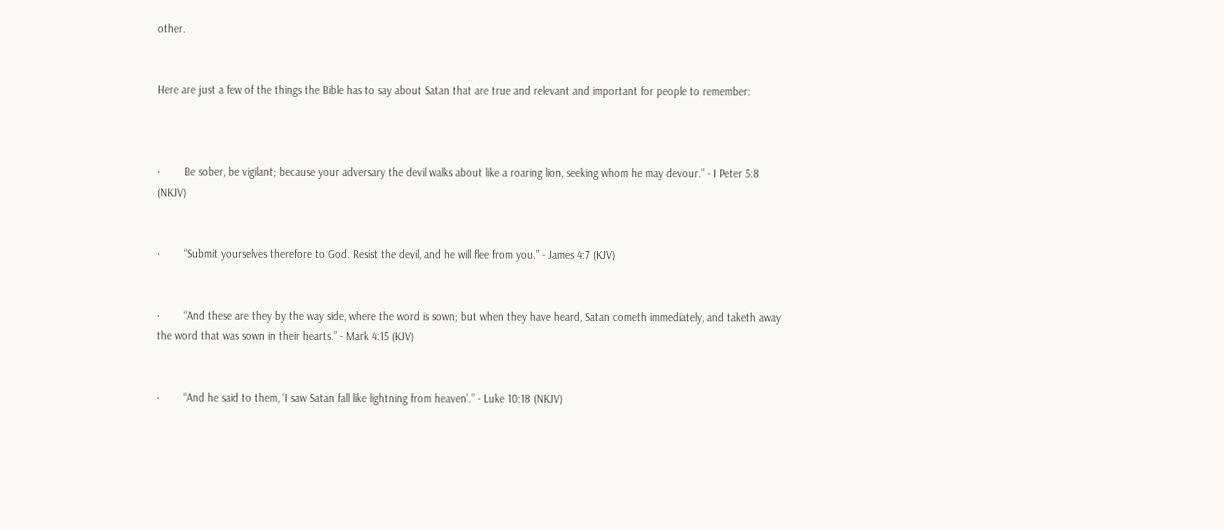other.


Here are just a few of the things the Bible has to say about Satan that are true and relevant and important for people to remember:



·        Be sober, be vigilant; because your adversary the devil walks about like a roaring lion, seeking whom he may devour.” - I Peter 5:8 (NKJV)


·        “Submit yourselves therefore to God. Resist the devil, and he will flee from you.” - James 4:7 (KJV)


·        “And these are they by the way side, where the word is sown; but when they have heard, Satan cometh immediately, and taketh away the word that was sown in their hearts.” - Mark 4:15 (KJV)


·        “And he said to them, ‘I saw Satan fall like lightning from heaven’.” - Luke 10:18 (NKJV)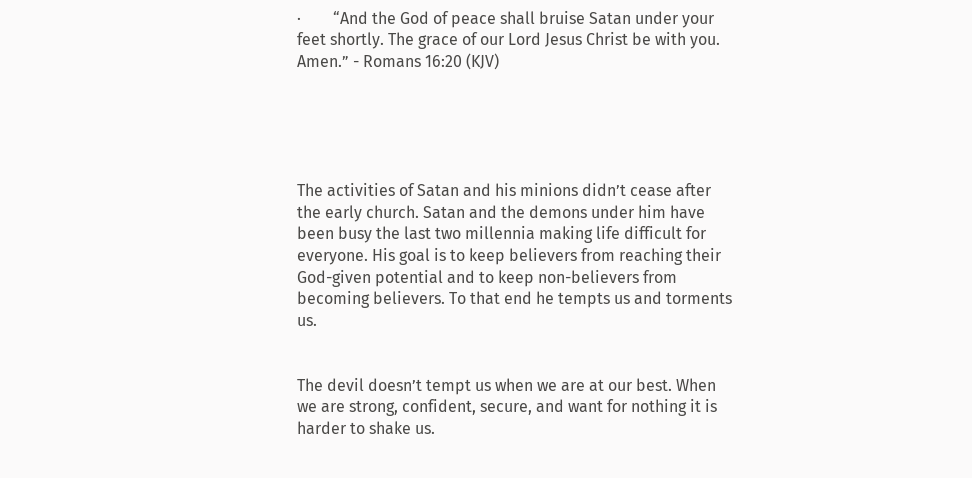·        “And the God of peace shall bruise Satan under your feet shortly. The grace of our Lord Jesus Christ be with you. Amen.” - Romans 16:20 (KJV)





The activities of Satan and his minions didn’t cease after the early church. Satan and the demons under him have been busy the last two millennia making life difficult for everyone. His goal is to keep believers from reaching their God-given potential and to keep non-believers from becoming believers. To that end he tempts us and torments us.


The devil doesn’t tempt us when we are at our best. When we are strong, confident, secure, and want for nothing it is harder to shake us.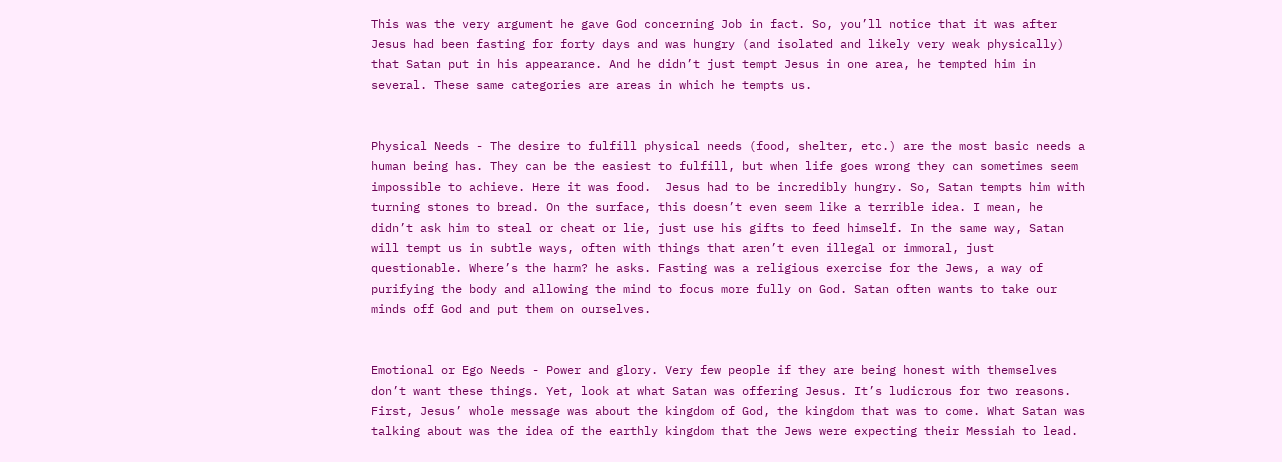This was the very argument he gave God concerning Job in fact. So, you’ll notice that it was after Jesus had been fasting for forty days and was hungry (and isolated and likely very weak physically) that Satan put in his appearance. And he didn’t just tempt Jesus in one area, he tempted him in several. These same categories are areas in which he tempts us.


Physical Needs - The desire to fulfill physical needs (food, shelter, etc.) are the most basic needs a human being has. They can be the easiest to fulfill, but when life goes wrong they can sometimes seem impossible to achieve. Here it was food.  Jesus had to be incredibly hungry. So, Satan tempts him with turning stones to bread. On the surface, this doesn’t even seem like a terrible idea. I mean, he didn’t ask him to steal or cheat or lie, just use his gifts to feed himself. In the same way, Satan will tempt us in subtle ways, often with things that aren’t even illegal or immoral, just questionable. Where’s the harm? he asks. Fasting was a religious exercise for the Jews, a way of purifying the body and allowing the mind to focus more fully on God. Satan often wants to take our minds off God and put them on ourselves.


Emotional or Ego Needs - Power and glory. Very few people if they are being honest with themselves don’t want these things. Yet, look at what Satan was offering Jesus. It’s ludicrous for two reasons. First, Jesus’ whole message was about the kingdom of God, the kingdom that was to come. What Satan was talking about was the idea of the earthly kingdom that the Jews were expecting their Messiah to lead.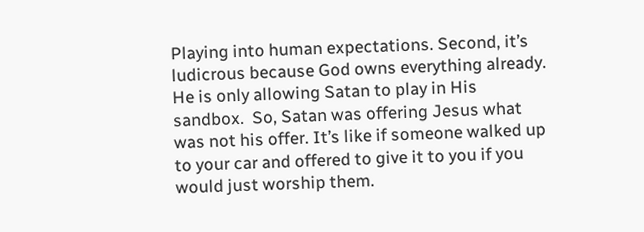Playing into human expectations. Second, it’s ludicrous because God owns everything already. He is only allowing Satan to play in His sandbox.  So, Satan was offering Jesus what was not his offer. It’s like if someone walked up to your car and offered to give it to you if you would just worship them.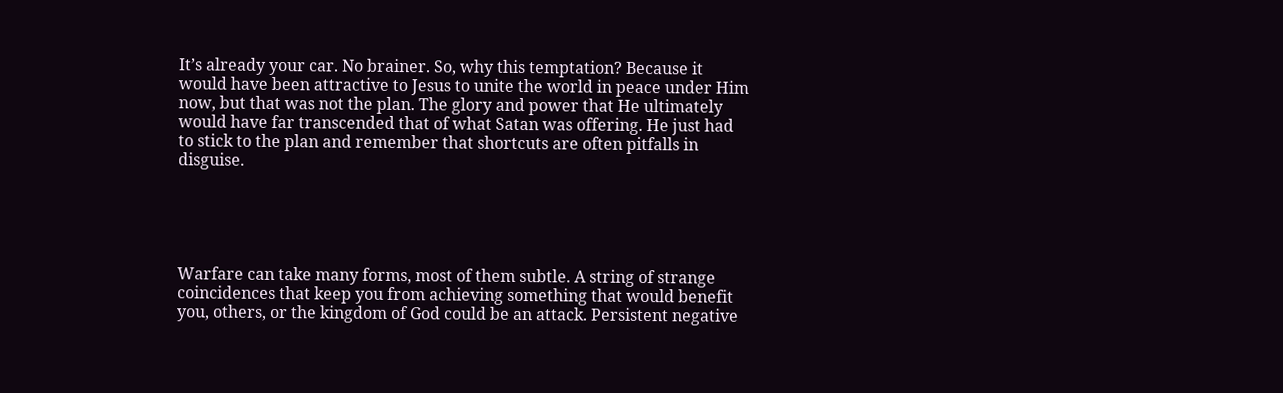It’s already your car. No brainer. So, why this temptation? Because it would have been attractive to Jesus to unite the world in peace under Him now, but that was not the plan. The glory and power that He ultimately would have far transcended that of what Satan was offering. He just had to stick to the plan and remember that shortcuts are often pitfalls in disguise.





Warfare can take many forms, most of them subtle. A string of strange coincidences that keep you from achieving something that would benefit you, others, or the kingdom of God could be an attack. Persistent negative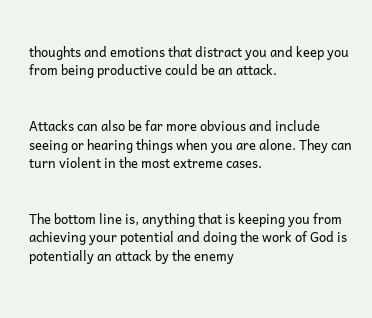thoughts and emotions that distract you and keep you from being productive could be an attack.


Attacks can also be far more obvious and include seeing or hearing things when you are alone. They can turn violent in the most extreme cases.


The bottom line is, anything that is keeping you from achieving your potential and doing the work of God is potentially an attack by the enemy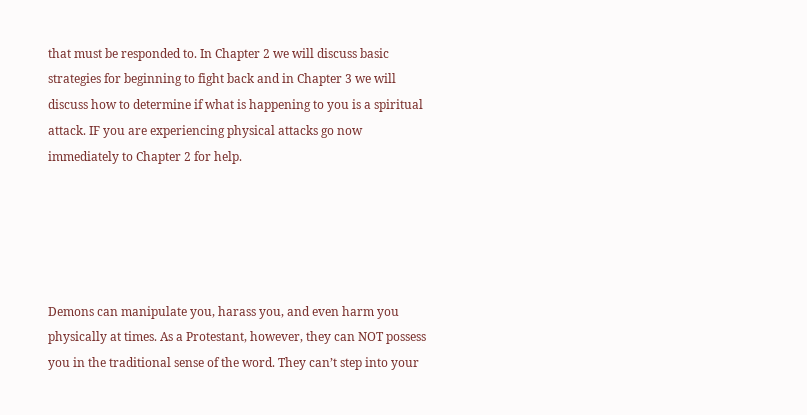that must be responded to. In Chapter 2 we will discuss basic strategies for beginning to fight back and in Chapter 3 we will discuss how to determine if what is happening to you is a spiritual attack. IF you are experiencing physical attacks go now immediately to Chapter 2 for help.





Demons can manipulate you, harass you, and even harm you physically at times. As a Protestant, however, they can NOT possess you in the traditional sense of the word. They can’t step into your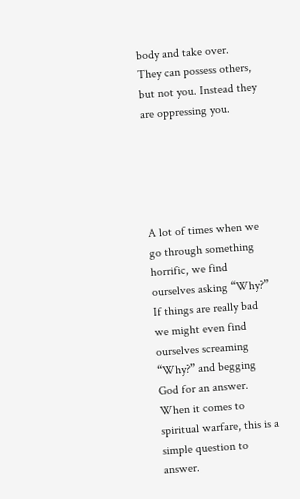body and take over. They can possess others, but not you. Instead they are oppressing you.





A lot of times when we go through something horrific, we find ourselves asking “Why?” If things are really bad we might even find ourselves screaming “Why?” and begging God for an answer. When it comes to spiritual warfare, this is a simple question to answer.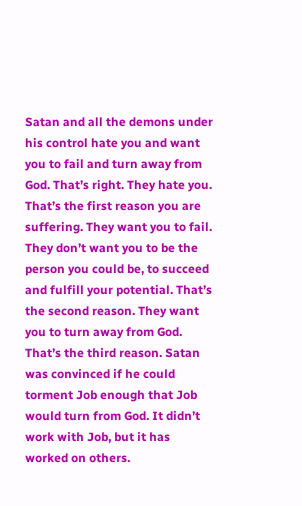Satan and all the demons under his control hate you and want you to fail and turn away from God. That’s right. They hate you. That’s the first reason you are suffering. They want you to fail. They don’t want you to be the person you could be, to succeed and fulfill your potential. That’s the second reason. They want you to turn away from God. That’s the third reason. Satan was convinced if he could torment Job enough that Job would turn from God. It didn’t work with Job, but it has worked on others.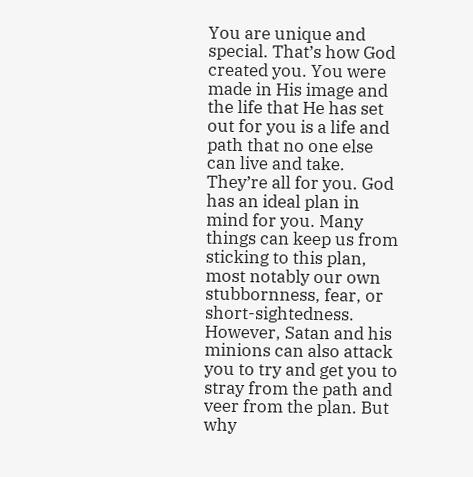You are unique and special. That’s how God created you. You were made in His image and the life that He has set out for you is a life and path that no one else can live and take. They’re all for you. God has an ideal plan in mind for you. Many things can keep us from sticking to this plan, most notably our own stubbornness, fear, or short-sightedness. However, Satan and his minions can also attack you to try and get you to stray from the path and veer from the plan. But why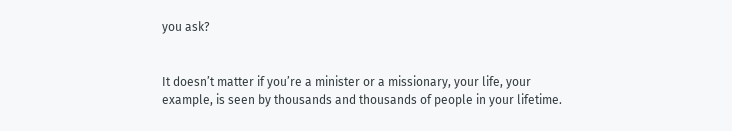you ask?


It doesn’t matter if you’re a minister or a missionary, your life, your example, is seen by thousands and thousands of people in your lifetime.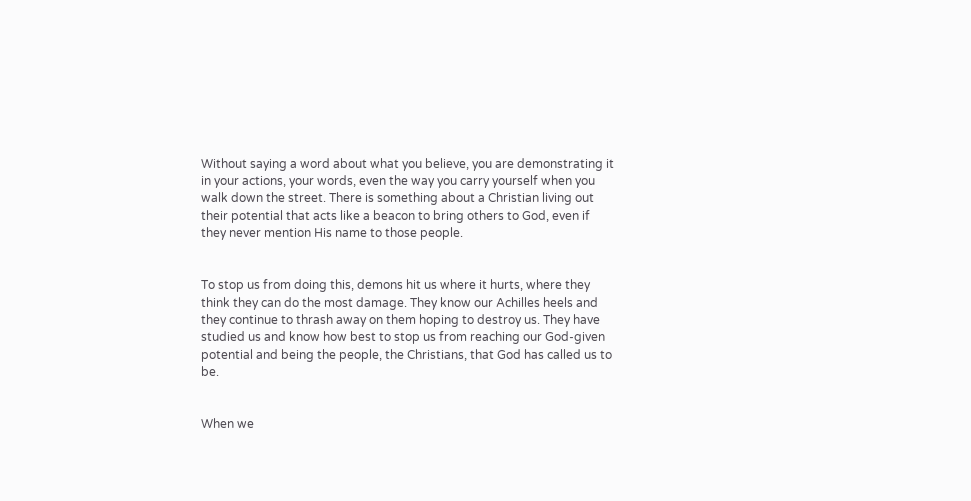Without saying a word about what you believe, you are demonstrating it in your actions, your words, even the way you carry yourself when you walk down the street. There is something about a Christian living out their potential that acts like a beacon to bring others to God, even if they never mention His name to those people.


To stop us from doing this, demons hit us where it hurts, where they think they can do the most damage. They know our Achilles heels and they continue to thrash away on them hoping to destroy us. They have studied us and know how best to stop us from reaching our God-given potential and being the people, the Christians, that God has called us to be.


When we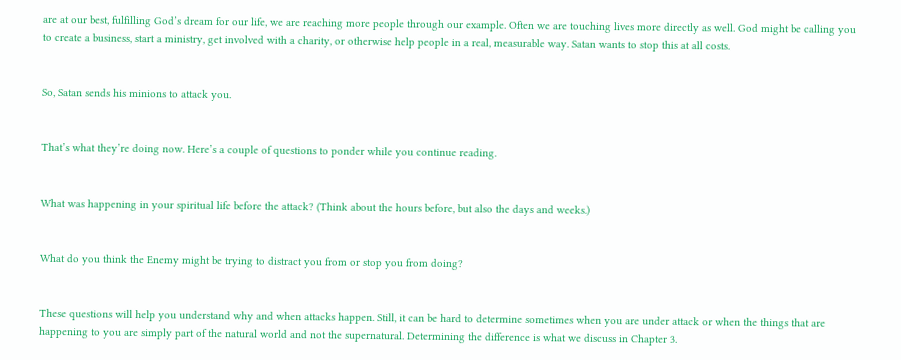are at our best, fulfilling God’s dream for our life, we are reaching more people through our example. Often we are touching lives more directly as well. God might be calling you to create a business, start a ministry, get involved with a charity, or otherwise help people in a real, measurable way. Satan wants to stop this at all costs.


So, Satan sends his minions to attack you.


That’s what they’re doing now. Here’s a couple of questions to ponder while you continue reading.


What was happening in your spiritual life before the attack? (Think about the hours before, but also the days and weeks.)


What do you think the Enemy might be trying to distract you from or stop you from doing?


These questions will help you understand why and when attacks happen. Still, it can be hard to determine sometimes when you are under attack or when the things that are happening to you are simply part of the natural world and not the supernatural. Determining the difference is what we discuss in Chapter 3.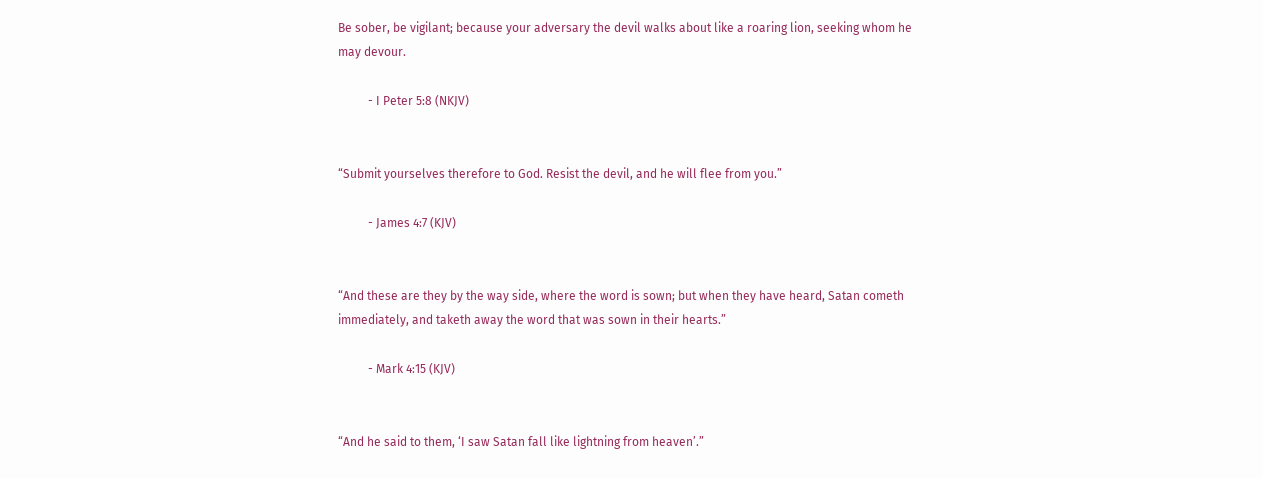Be sober, be vigilant; because your adversary the devil walks about like a roaring lion, seeking whom he may devour.

          - I Peter 5:8 (NKJV)


“Submit yourselves therefore to God. Resist the devil, and he will flee from you.”

          - James 4:7 (KJV)


“And these are they by the way side, where the word is sown; but when they have heard, Satan cometh immediately, and taketh away the word that was sown in their hearts.”

          - Mark 4:15 (KJV)


“And he said to them, ‘I saw Satan fall like lightning from heaven’.”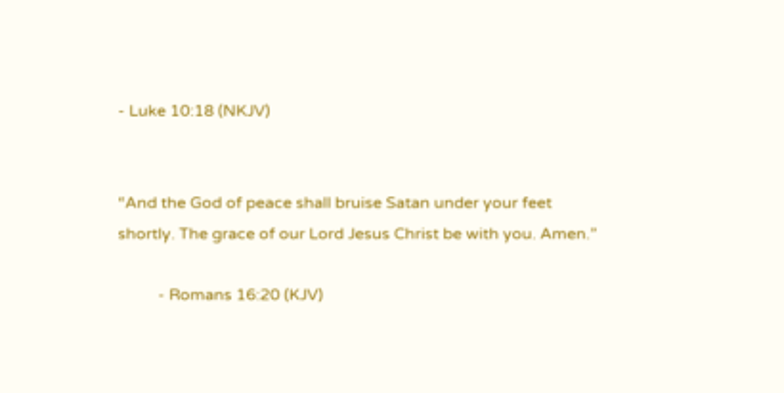- Luke 10:18 (NKJV)


“And the God of peace shall bruise Satan under your feet shortly. The grace of our Lord Jesus Christ be with you. Amen.”

          - Romans 16:20 (KJV)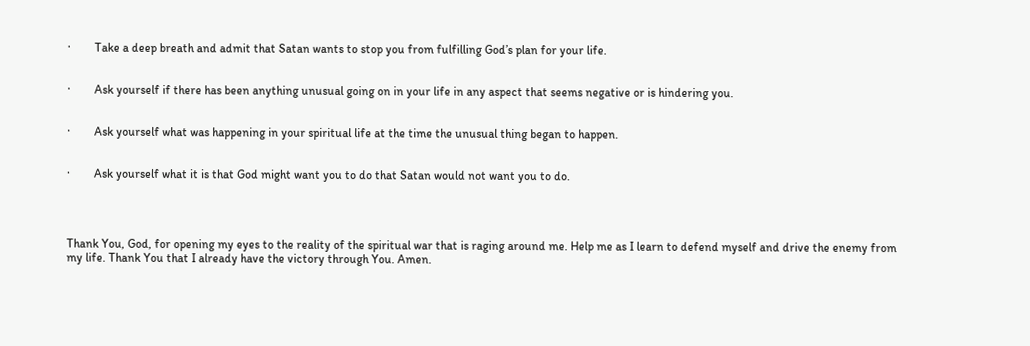·        Take a deep breath and admit that Satan wants to stop you from fulfilling God’s plan for your life.


·        Ask yourself if there has been anything unusual going on in your life in any aspect that seems negative or is hindering you.


·        Ask yourself what was happening in your spiritual life at the time the unusual thing began to happen.


·        Ask yourself what it is that God might want you to do that Satan would not want you to do.




Thank You, God, for opening my eyes to the reality of the spiritual war that is raging around me. Help me as I learn to defend myself and drive the enemy from my life. Thank You that I already have the victory through You. Amen.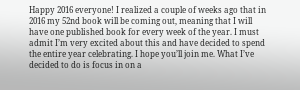Happy 2016 everyone! I realized a couple of weeks ago that in 2016 my 52nd book will be coming out, meaning that I will have one published book for every week of the year. I must admit I’m very excited about this and have decided to spend the entire year celebrating. I hope you’ll join me. What I’ve decided to do is focus in on a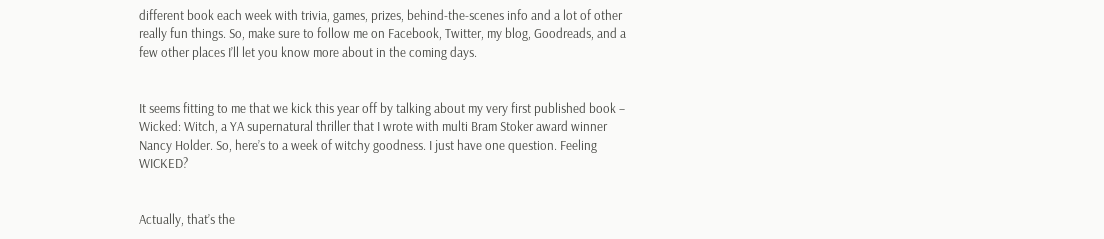different book each week with trivia, games, prizes, behind-the-scenes info and a lot of other really fun things. So, make sure to follow me on Facebook, Twitter, my blog, Goodreads, and a few other places I’ll let you know more about in the coming days.


It seems fitting to me that we kick this year off by talking about my very first published book – Wicked: Witch, a YA supernatural thriller that I wrote with multi Bram Stoker award winner Nancy Holder. So, here’s to a week of witchy goodness. I just have one question. Feeling WICKED?


Actually, that’s the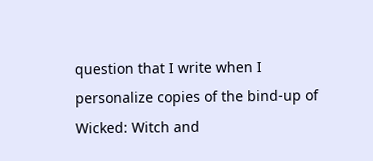question that I write when I personalize copies of the bind-up of Wicked: Witch and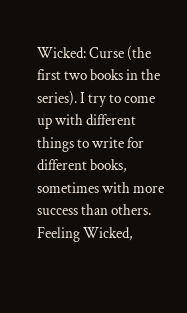Wicked: Curse (the first two books in the series). I try to come up with different things to write for different books, sometimes with more success than others. Feeling Wicked,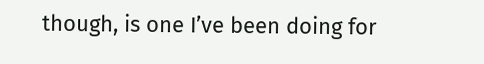though, is one I’ve been doing for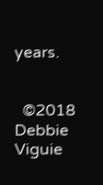years.


  ©2018 Debbie Viguie